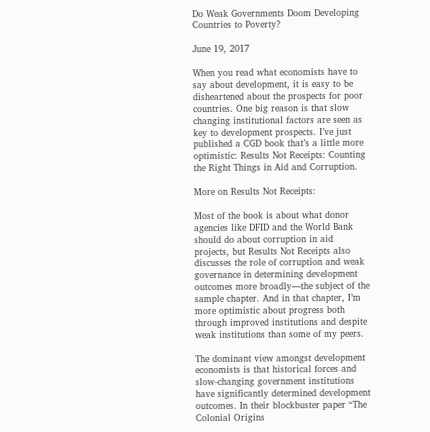Do Weak Governments Doom Developing Countries to Poverty?

June 19, 2017

When you read what economists have to say about development, it is easy to be disheartened about the prospects for poor countries. One big reason is that slow changing institutional factors are seen as key to development prospects. I’ve just published a CGD book that’s a little more optimistic: Results Not Receipts: Counting the Right Things in Aid and Corruption.

More on Results Not Receipts:

Most of the book is about what donor agencies like DFID and the World Bank should do about corruption in aid projects, but Results Not Receipts also discusses the role of corruption and weak governance in determining development outcomes more broadly—the subject of the sample chapter. And in that chapter, I’m more optimistic about progress both through improved institutions and despite weak institutions than some of my peers.

The dominant view amongst development economists is that historical forces and slow-changing government institutions have significantly determined development outcomes. In their blockbuster paper “The Colonial Origins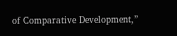of Comparative Development,”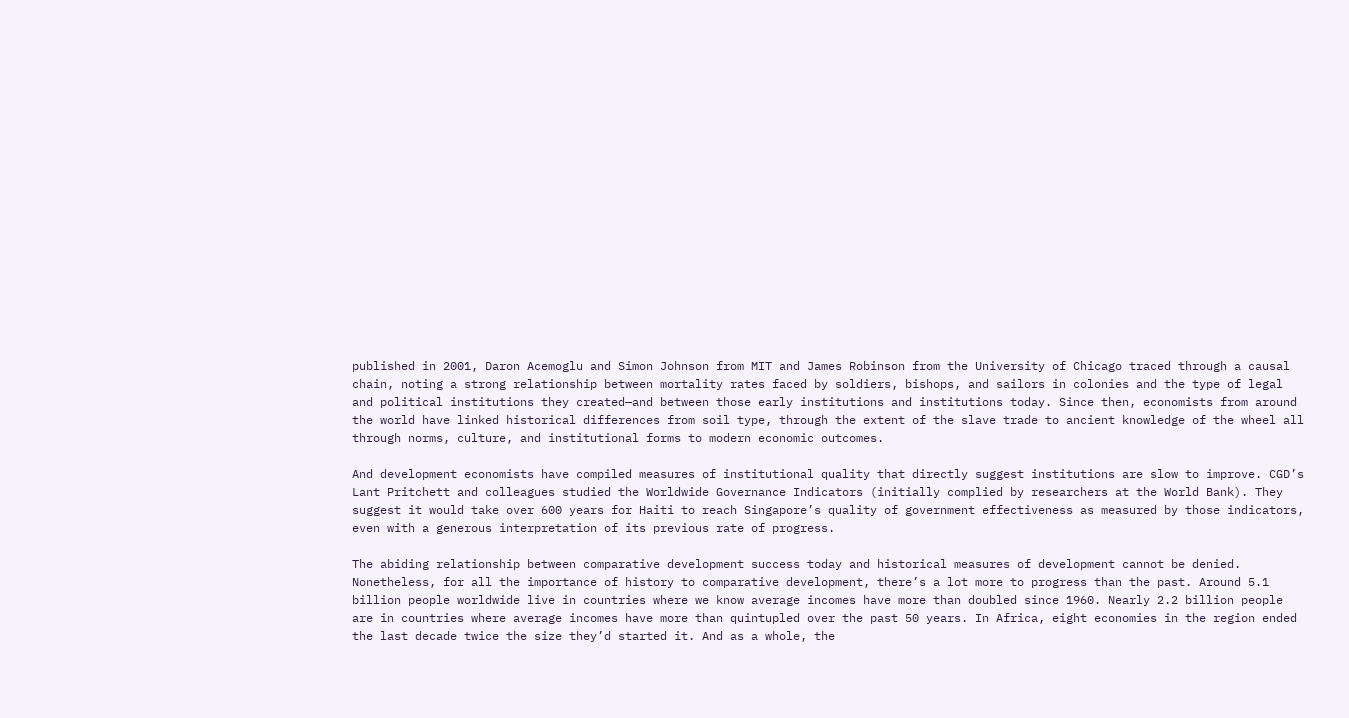published in 2001, Daron Acemoglu and Simon Johnson from MIT and James Robinson from the University of Chicago traced through a causal chain, noting a strong relationship between mortality rates faced by soldiers, bishops, and sailors in colonies and the type of legal and political institutions they created—and between those early institutions and institutions today. Since then, economists from around the world have linked historical differences from soil type, through the extent of the slave trade to ancient knowledge of the wheel all through norms, culture, and institutional forms to modern economic outcomes.

And development economists have compiled measures of institutional quality that directly suggest institutions are slow to improve. CGD’s Lant Pritchett and colleagues studied the Worldwide Governance Indicators (initially complied by researchers at the World Bank). They suggest it would take over 600 years for Haiti to reach Singapore’s quality of government effectiveness as measured by those indicators, even with a generous interpretation of its previous rate of progress.

The abiding relationship between comparative development success today and historical measures of development cannot be denied. Nonetheless, for all the importance of history to comparative development, there’s a lot more to progress than the past. Around 5.1 billion people worldwide live in countries where we know average incomes have more than doubled since 1960. Nearly 2.2 billion people are in countries where average incomes have more than quintupled over the past 50 years. In Africa, eight economies in the region ended the last decade twice the size they’d started it. And as a whole, the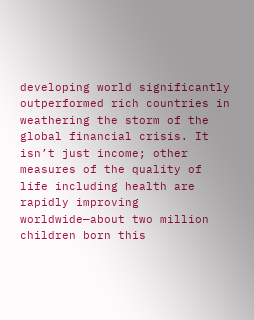developing world significantly outperformed rich countries in weathering the storm of the global financial crisis. It isn’t just income; other measures of the quality of life including health are rapidly improving worldwide—about two million children born this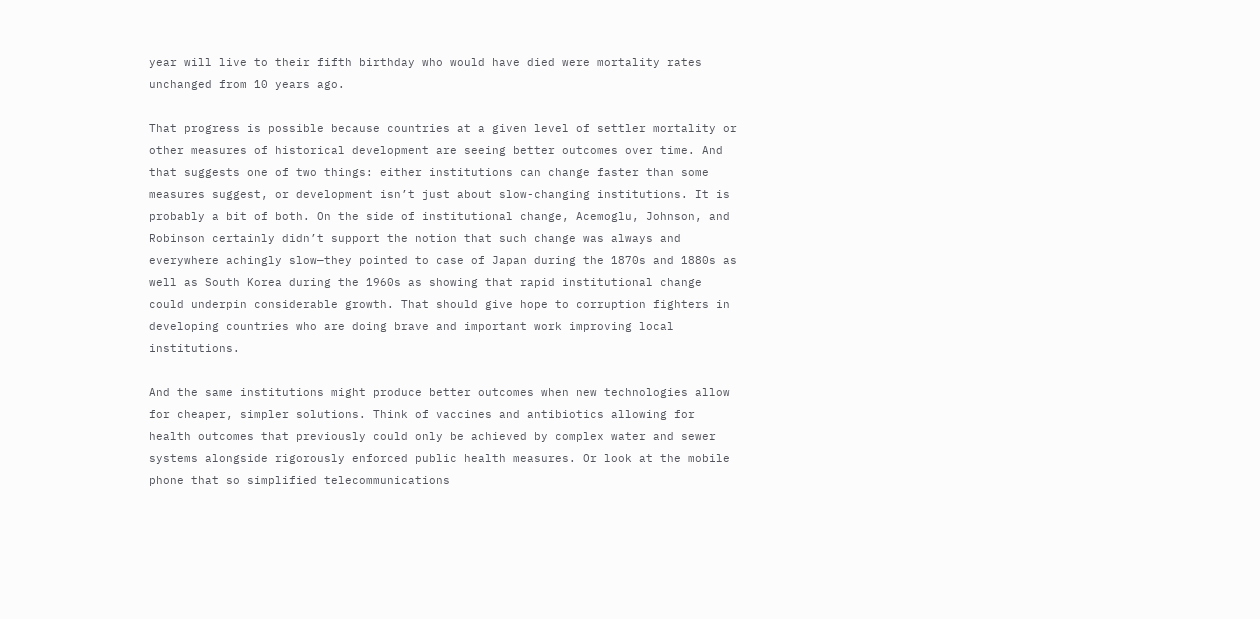year will live to their fifth birthday who would have died were mortality rates unchanged from 10 years ago.

That progress is possible because countries at a given level of settler mortality or other measures of historical development are seeing better outcomes over time. And that suggests one of two things: either institutions can change faster than some measures suggest, or development isn’t just about slow-changing institutions. It is probably a bit of both. On the side of institutional change, Acemoglu, Johnson, and Robinson certainly didn’t support the notion that such change was always and everywhere achingly slow—they pointed to case of Japan during the 1870s and 1880s as well as South Korea during the 1960s as showing that rapid institutional change could underpin considerable growth. That should give hope to corruption fighters in developing countries who are doing brave and important work improving local institutions.

And the same institutions might produce better outcomes when new technologies allow for cheaper, simpler solutions. Think of vaccines and antibiotics allowing for health outcomes that previously could only be achieved by complex water and sewer systems alongside rigorously enforced public health measures. Or look at the mobile phone that so simplified telecommunications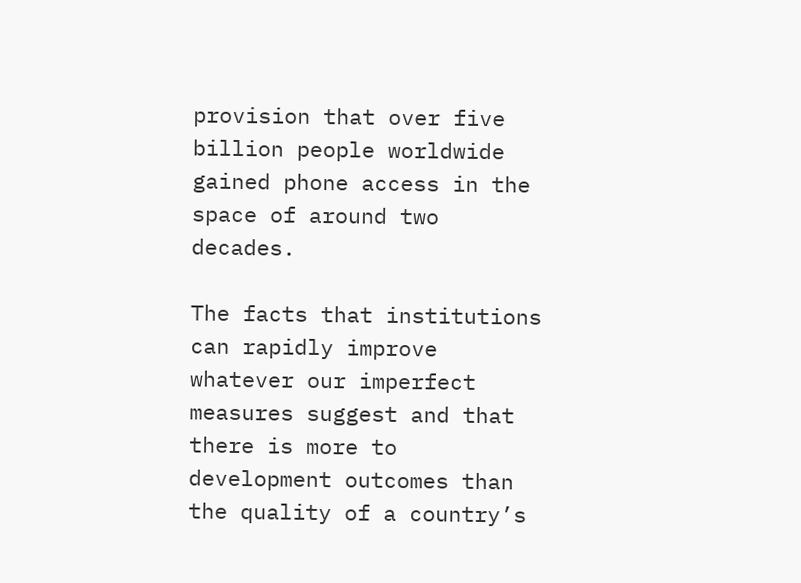provision that over five billion people worldwide gained phone access in the space of around two decades.

The facts that institutions can rapidly improve whatever our imperfect measures suggest and that there is more to development outcomes than the quality of a country’s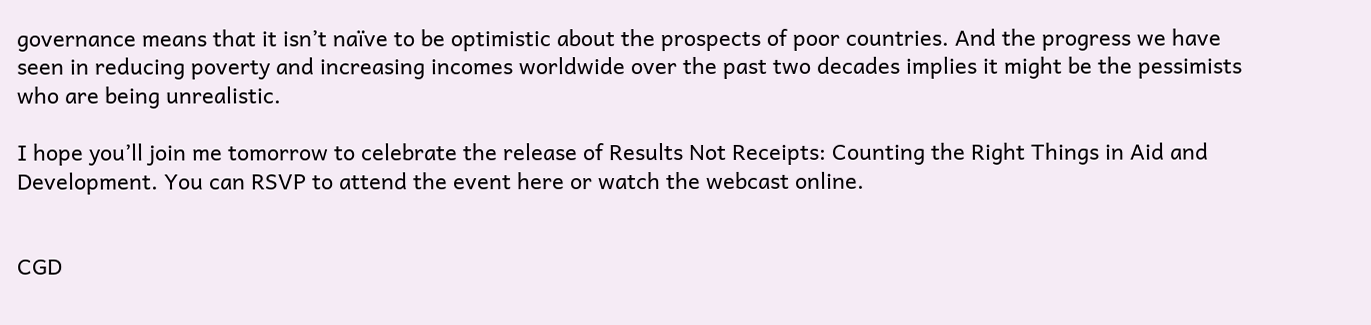governance means that it isn’t naïve to be optimistic about the prospects of poor countries. And the progress we have seen in reducing poverty and increasing incomes worldwide over the past two decades implies it might be the pessimists who are being unrealistic.

I hope you’ll join me tomorrow to celebrate the release of Results Not Receipts: Counting the Right Things in Aid and Development. You can RSVP to attend the event here or watch the webcast online.


CGD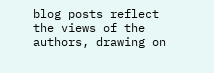blog posts reflect the views of the authors, drawing on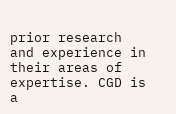prior research and experience in their areas of expertise. CGD is a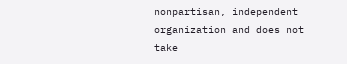nonpartisan, independent organization and does not take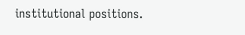institutional positions.